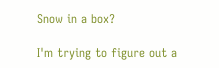Snow in a box?

I'm trying to figure out a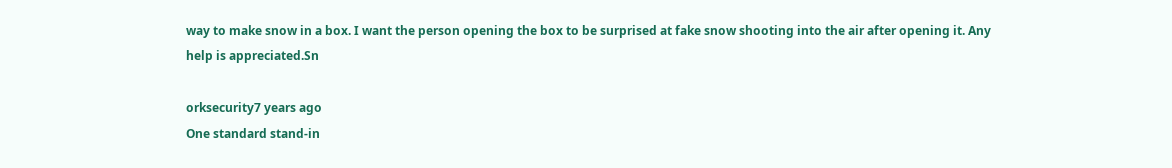way to make snow in a box. I want the person opening the box to be surprised at fake snow shooting into the air after opening it. Any help is appreciated.Sn

orksecurity7 years ago
One standard stand-in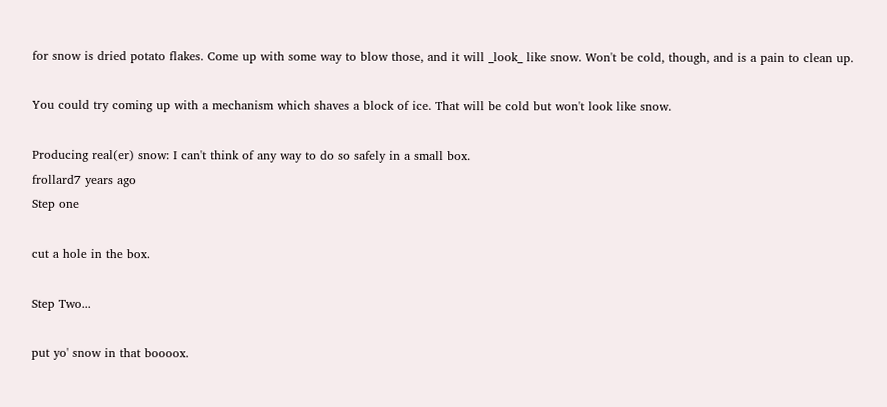for snow is dried potato flakes. Come up with some way to blow those, and it will _look_ like snow. Won't be cold, though, and is a pain to clean up.

You could try coming up with a mechanism which shaves a block of ice. That will be cold but won't look like snow.

Producing real(er) snow: I can't think of any way to do so safely in a small box.
frollard7 years ago
Step one

cut a hole in the box.

Step Two...

put yo' snow in that boooox.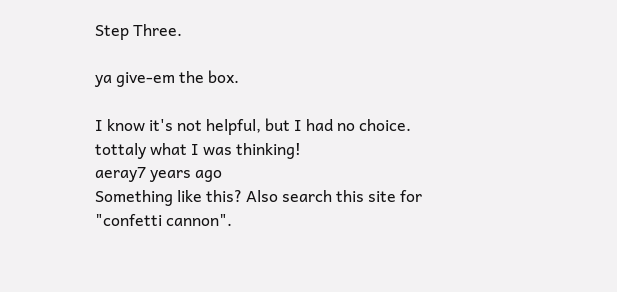Step Three.

ya give-em the box.

I know it's not helpful, but I had no choice.
tottaly what I was thinking!
aeray7 years ago
Something like this? Also search this site for "confetti cannon".